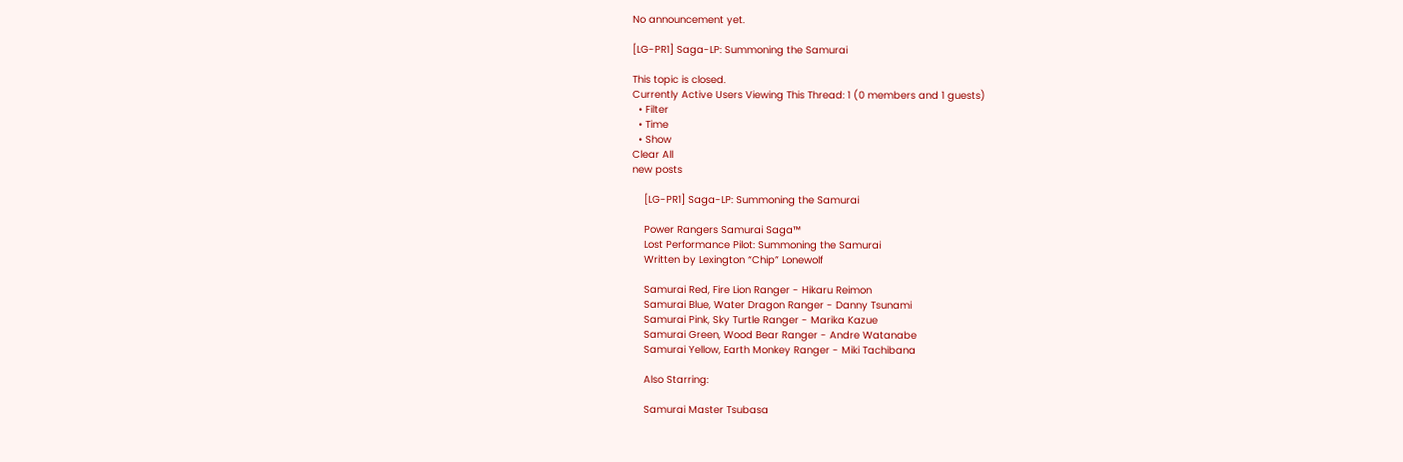No announcement yet.

[LG-PR1] Saga-LP: Summoning the Samurai

This topic is closed.
Currently Active Users Viewing This Thread: 1 (0 members and 1 guests)
  • Filter
  • Time
  • Show
Clear All
new posts

    [LG-PR1] Saga-LP: Summoning the Samurai

    Power Rangers Samurai Saga™
    Lost Performance Pilot: Summoning the Samurai
    Written by Lexington “Chip” Lonewolf

    Samurai Red, Fire Lion Ranger - Hikaru Reimon
    Samurai Blue, Water Dragon Ranger - Danny Tsunami
    Samurai Pink, Sky Turtle Ranger - Marika Kazue
    Samurai Green, Wood Bear Ranger - Andre Watanabe
    Samurai Yellow, Earth Monkey Ranger - Miki Tachibana

    Also Starring:

    Samurai Master Tsubasa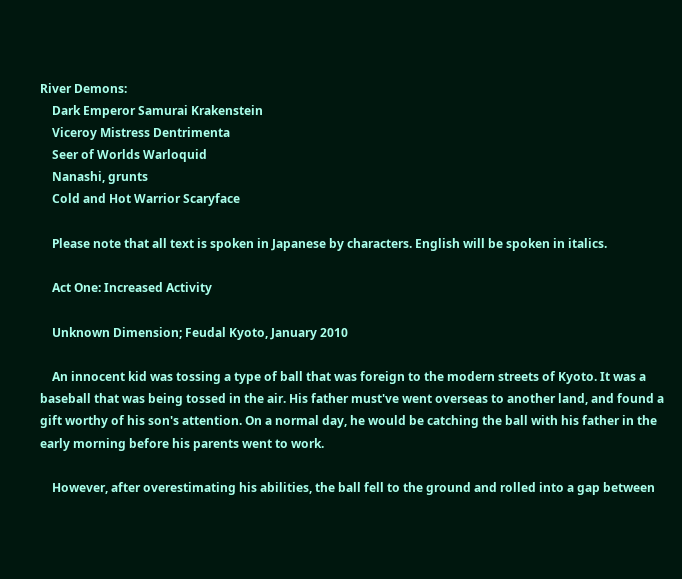River Demons:
    Dark Emperor Samurai Krakenstein
    Viceroy Mistress Dentrimenta
    Seer of Worlds Warloquid
    Nanashi, grunts
    Cold and Hot Warrior Scaryface

    Please note that all text is spoken in Japanese by characters. English will be spoken in italics.

    Act One: Increased Activity

    Unknown Dimension; Feudal Kyoto, January 2010

    An innocent kid was tossing a type of ball that was foreign to the modern streets of Kyoto. It was a baseball that was being tossed in the air. His father must've went overseas to another land, and found a gift worthy of his son's attention. On a normal day, he would be catching the ball with his father in the early morning before his parents went to work.

    However, after overestimating his abilities, the ball fell to the ground and rolled into a gap between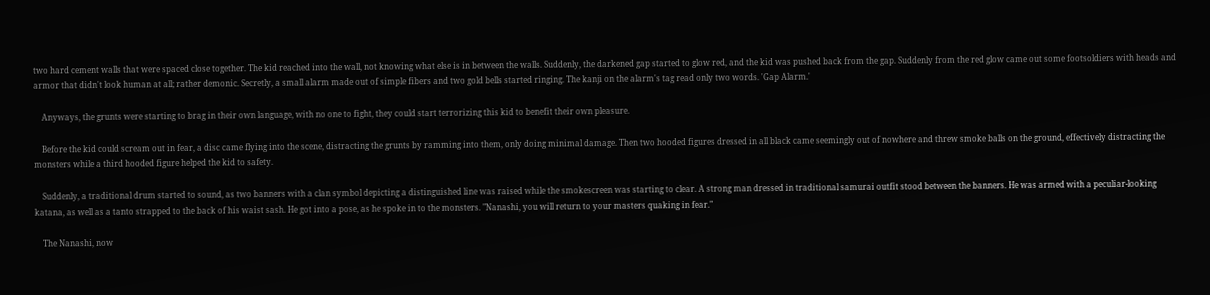two hard cement walls that were spaced close together. The kid reached into the wall, not knowing what else is in between the walls. Suddenly, the darkened gap started to glow red, and the kid was pushed back from the gap. Suddenly from the red glow came out some footsoldiers with heads and armor that didn't look human at all; rather demonic. Secretly, a small alarm made out of simple fibers and two gold bells started ringing. The kanji on the alarm's tag read only two words. 'Gap Alarm.'

    Anyways, the grunts were starting to brag in their own language, with no one to fight, they could start terrorizing this kid to benefit their own pleasure.

    Before the kid could scream out in fear, a disc came flying into the scene, distracting the grunts by ramming into them, only doing minimal damage. Then two hooded figures dressed in all black came seemingly out of nowhere and threw smoke balls on the ground, effectively distracting the monsters while a third hooded figure helped the kid to safety.

    Suddenly, a traditional drum started to sound, as two banners with a clan symbol depicting a distinguished line was raised while the smokescreen was starting to clear. A strong man dressed in traditional samurai outfit stood between the banners. He was armed with a peculiar-looking katana, as well as a tanto strapped to the back of his waist sash. He got into a pose, as he spoke in to the monsters. "Nanashi, you will return to your masters quaking in fear."

    The Nanashi, now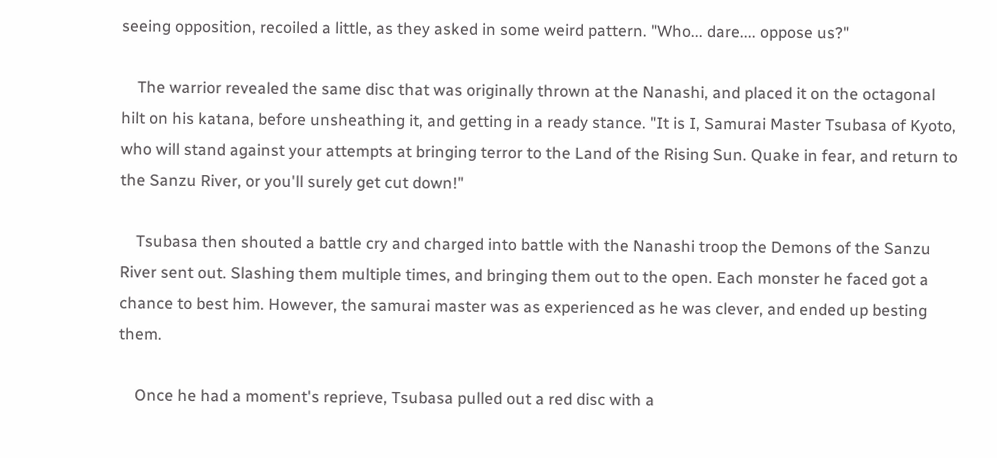seeing opposition, recoiled a little, as they asked in some weird pattern. "Who... dare.... oppose us?"

    The warrior revealed the same disc that was originally thrown at the Nanashi, and placed it on the octagonal hilt on his katana, before unsheathing it, and getting in a ready stance. "It is I, Samurai Master Tsubasa of Kyoto, who will stand against your attempts at bringing terror to the Land of the Rising Sun. Quake in fear, and return to the Sanzu River, or you'll surely get cut down!"

    Tsubasa then shouted a battle cry and charged into battle with the Nanashi troop the Demons of the Sanzu River sent out. Slashing them multiple times, and bringing them out to the open. Each monster he faced got a chance to best him. However, the samurai master was as experienced as he was clever, and ended up besting them.

    Once he had a moment's reprieve, Tsubasa pulled out a red disc with a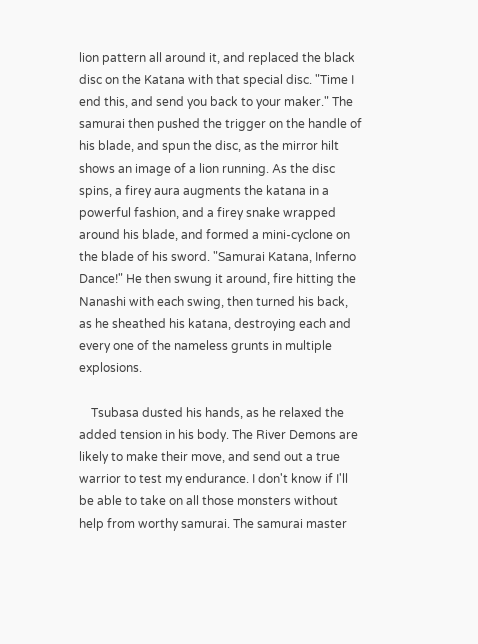lion pattern all around it, and replaced the black disc on the Katana with that special disc. "Time I end this, and send you back to your maker." The samurai then pushed the trigger on the handle of his blade, and spun the disc, as the mirror hilt shows an image of a lion running. As the disc spins, a firey aura augments the katana in a powerful fashion, and a firey snake wrapped around his blade, and formed a mini-cyclone on the blade of his sword. "Samurai Katana, Inferno Dance!" He then swung it around, fire hitting the Nanashi with each swing, then turned his back, as he sheathed his katana, destroying each and every one of the nameless grunts in multiple explosions.

    Tsubasa dusted his hands, as he relaxed the added tension in his body. The River Demons are likely to make their move, and send out a true warrior to test my endurance. I don't know if I'll be able to take on all those monsters without help from worthy samurai. The samurai master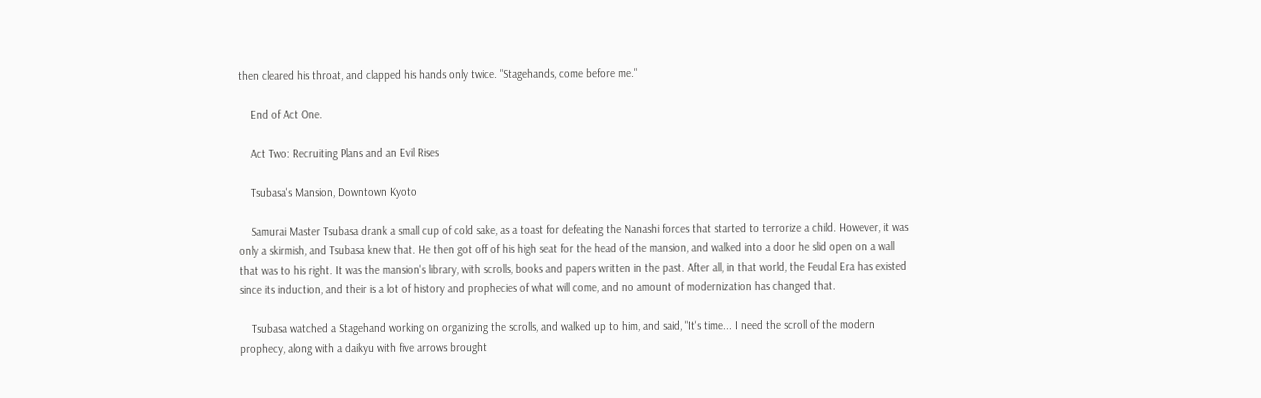then cleared his throat, and clapped his hands only twice. "Stagehands, come before me."

    End of Act One.

    Act Two: Recruiting Plans and an Evil Rises

    Tsubasa's Mansion, Downtown Kyoto

    Samurai Master Tsubasa drank a small cup of cold sake, as a toast for defeating the Nanashi forces that started to terrorize a child. However, it was only a skirmish, and Tsubasa knew that. He then got off of his high seat for the head of the mansion, and walked into a door he slid open on a wall that was to his right. It was the mansion's library, with scrolls, books and papers written in the past. After all, in that world, the Feudal Era has existed since its induction, and their is a lot of history and prophecies of what will come, and no amount of modernization has changed that.

    Tsubasa watched a Stagehand working on organizing the scrolls, and walked up to him, and said, "It's time... I need the scroll of the modern prophecy, along with a daikyu with five arrows brought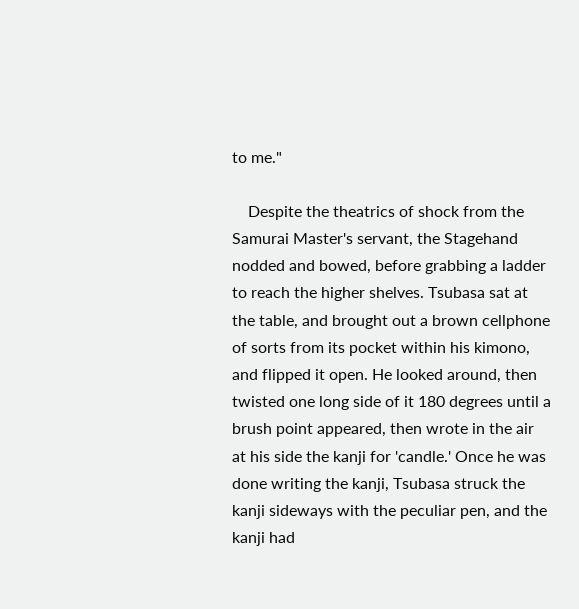to me."

    Despite the theatrics of shock from the Samurai Master's servant, the Stagehand nodded and bowed, before grabbing a ladder to reach the higher shelves. Tsubasa sat at the table, and brought out a brown cellphone of sorts from its pocket within his kimono, and flipped it open. He looked around, then twisted one long side of it 180 degrees until a brush point appeared, then wrote in the air at his side the kanji for 'candle.' Once he was done writing the kanji, Tsubasa struck the kanji sideways with the peculiar pen, and the kanji had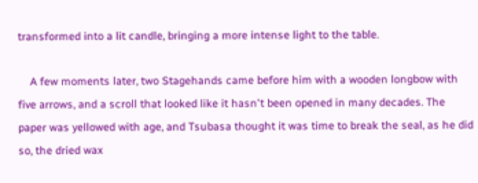transformed into a lit candle, bringing a more intense light to the table.

    A few moments later, two Stagehands came before him with a wooden longbow with five arrows, and a scroll that looked like it hasn't been opened in many decades. The paper was yellowed with age, and Tsubasa thought it was time to break the seal, as he did so, the dried wax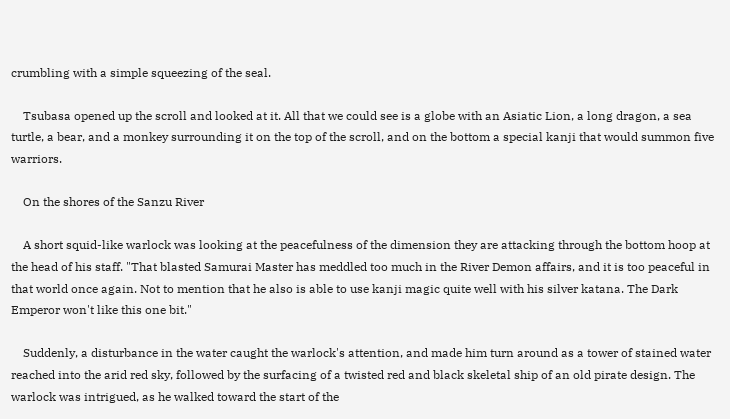crumbling with a simple squeezing of the seal.

    Tsubasa opened up the scroll and looked at it. All that we could see is a globe with an Asiatic Lion, a long dragon, a sea turtle, a bear, and a monkey surrounding it on the top of the scroll, and on the bottom a special kanji that would summon five warriors.

    On the shores of the Sanzu River

    A short squid-like warlock was looking at the peacefulness of the dimension they are attacking through the bottom hoop at the head of his staff. "That blasted Samurai Master has meddled too much in the River Demon affairs, and it is too peaceful in that world once again. Not to mention that he also is able to use kanji magic quite well with his silver katana. The Dark Emperor won't like this one bit."

    Suddenly, a disturbance in the water caught the warlock's attention, and made him turn around as a tower of stained water reached into the arid red sky, followed by the surfacing of a twisted red and black skeletal ship of an old pirate design. The warlock was intrigued, as he walked toward the start of the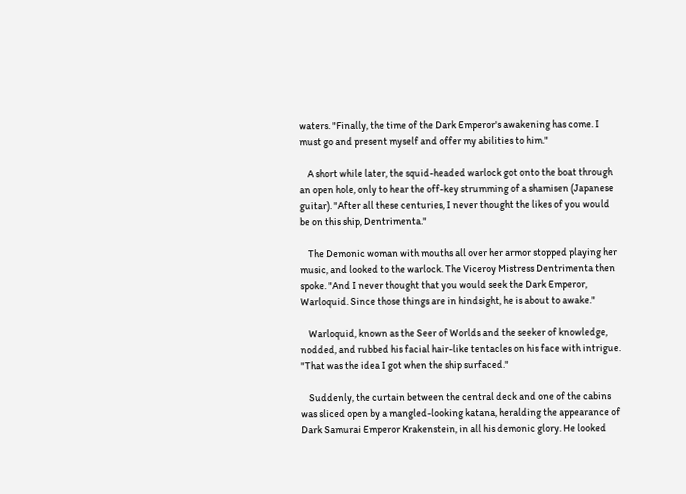waters. "Finally, the time of the Dark Emperor's awakening has come. I must go and present myself and offer my abilities to him."

    A short while later, the squid-headed warlock got onto the boat through an open hole, only to hear the off-key strumming of a shamisen (Japanese guitar). "After all these centuries, I never thought the likes of you would be on this ship, Dentrimenta."

    The Demonic woman with mouths all over her armor stopped playing her music, and looked to the warlock. The Viceroy Mistress Dentrimenta then spoke. "And I never thought that you would seek the Dark Emperor, Warloquid. Since those things are in hindsight, he is about to awake."

    Warloquid, known as the Seer of Worlds and the seeker of knowledge, nodded, and rubbed his facial hair-like tentacles on his face with intrigue. "That was the idea I got when the ship surfaced."

    Suddenly, the curtain between the central deck and one of the cabins was sliced open by a mangled-looking katana, heralding the appearance of Dark Samurai Emperor Krakenstein, in all his demonic glory. He looked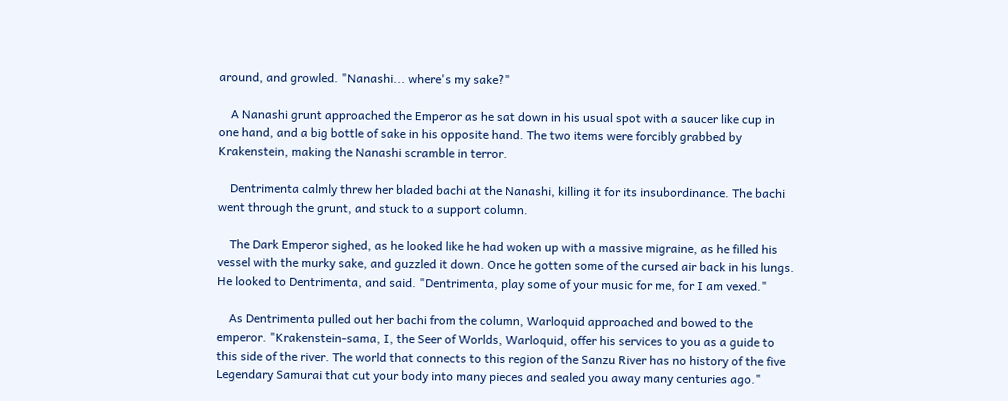around, and growled. "Nanashi... where's my sake?"

    A Nanashi grunt approached the Emperor as he sat down in his usual spot with a saucer like cup in one hand, and a big bottle of sake in his opposite hand. The two items were forcibly grabbed by Krakenstein, making the Nanashi scramble in terror.

    Dentrimenta calmly threw her bladed bachi at the Nanashi, killing it for its insubordinance. The bachi went through the grunt, and stuck to a support column.

    The Dark Emperor sighed, as he looked like he had woken up with a massive migraine, as he filled his vessel with the murky sake, and guzzled it down. Once he gotten some of the cursed air back in his lungs. He looked to Dentrimenta, and said. "Dentrimenta, play some of your music for me, for I am vexed."

    As Dentrimenta pulled out her bachi from the column, Warloquid approached and bowed to the emperor. "Krakenstein-sama, I, the Seer of Worlds, Warloquid, offer his services to you as a guide to this side of the river. The world that connects to this region of the Sanzu River has no history of the five Legendary Samurai that cut your body into many pieces and sealed you away many centuries ago."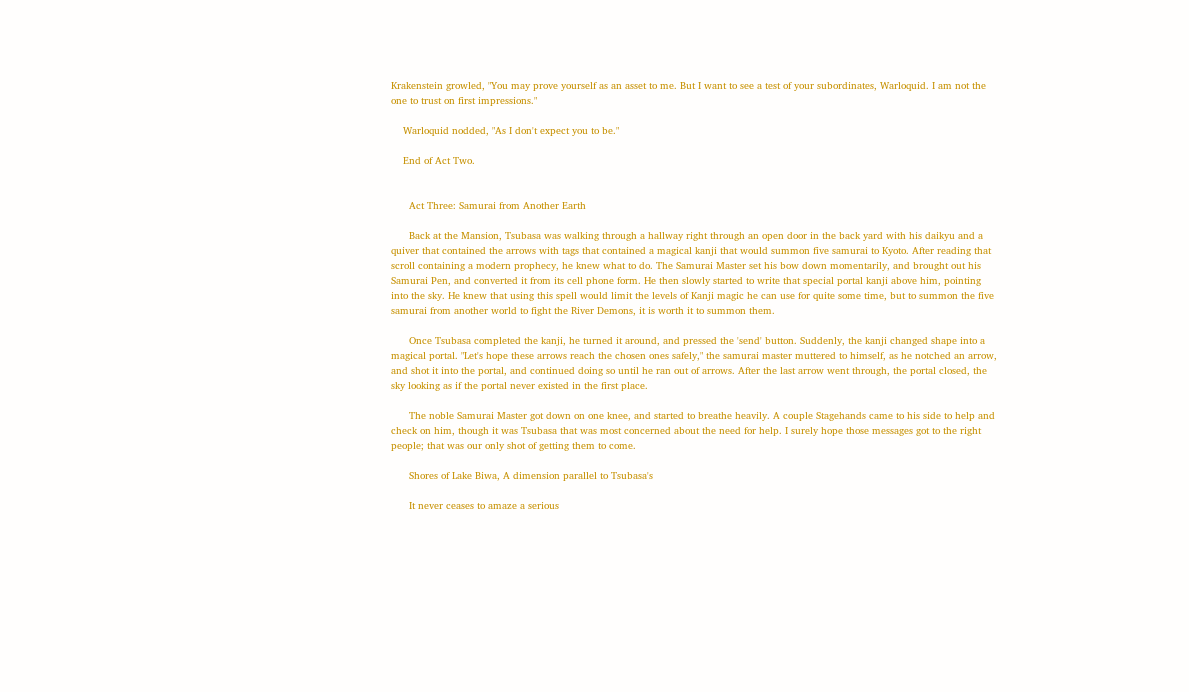Krakenstein growled, "You may prove yourself as an asset to me. But I want to see a test of your subordinates, Warloquid. I am not the one to trust on first impressions."

    Warloquid nodded, "As I don't expect you to be."

    End of Act Two.


      Act Three: Samurai from Another Earth

      Back at the Mansion, Tsubasa was walking through a hallway right through an open door in the back yard with his daikyu and a quiver that contained the arrows with tags that contained a magical kanji that would summon five samurai to Kyoto. After reading that scroll containing a modern prophecy, he knew what to do. The Samurai Master set his bow down momentarily, and brought out his Samurai Pen, and converted it from its cell phone form. He then slowly started to write that special portal kanji above him, pointing into the sky. He knew that using this spell would limit the levels of Kanji magic he can use for quite some time, but to summon the five samurai from another world to fight the River Demons, it is worth it to summon them.

      Once Tsubasa completed the kanji, he turned it around, and pressed the 'send' button. Suddenly, the kanji changed shape into a magical portal. "Let's hope these arrows reach the chosen ones safely," the samurai master muttered to himself, as he notched an arrow, and shot it into the portal, and continued doing so until he ran out of arrows. After the last arrow went through, the portal closed, the sky looking as if the portal never existed in the first place.

      The noble Samurai Master got down on one knee, and started to breathe heavily. A couple Stagehands came to his side to help and check on him, though it was Tsubasa that was most concerned about the need for help. I surely hope those messages got to the right people; that was our only shot of getting them to come.

      Shores of Lake Biwa, A dimension parallel to Tsubasa's

      It never ceases to amaze a serious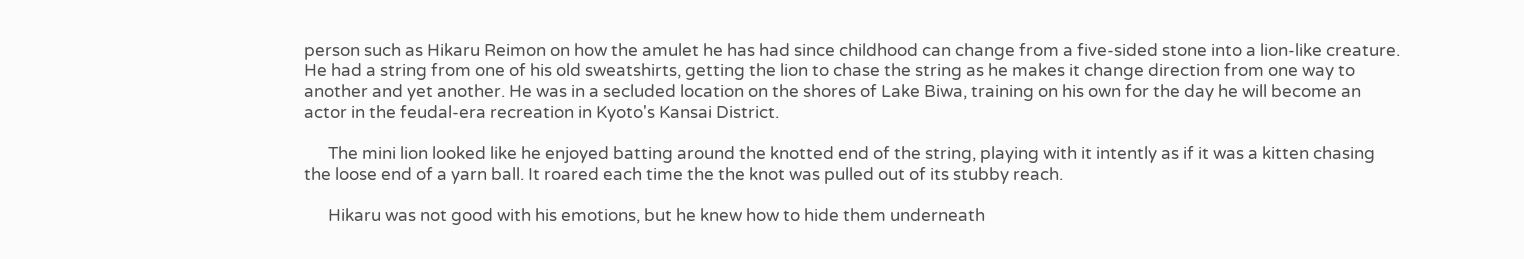person such as Hikaru Reimon on how the amulet he has had since childhood can change from a five-sided stone into a lion-like creature. He had a string from one of his old sweatshirts, getting the lion to chase the string as he makes it change direction from one way to another and yet another. He was in a secluded location on the shores of Lake Biwa, training on his own for the day he will become an actor in the feudal-era recreation in Kyoto's Kansai District.

      The mini lion looked like he enjoyed batting around the knotted end of the string, playing with it intently as if it was a kitten chasing the loose end of a yarn ball. It roared each time the the knot was pulled out of its stubby reach.

      Hikaru was not good with his emotions, but he knew how to hide them underneath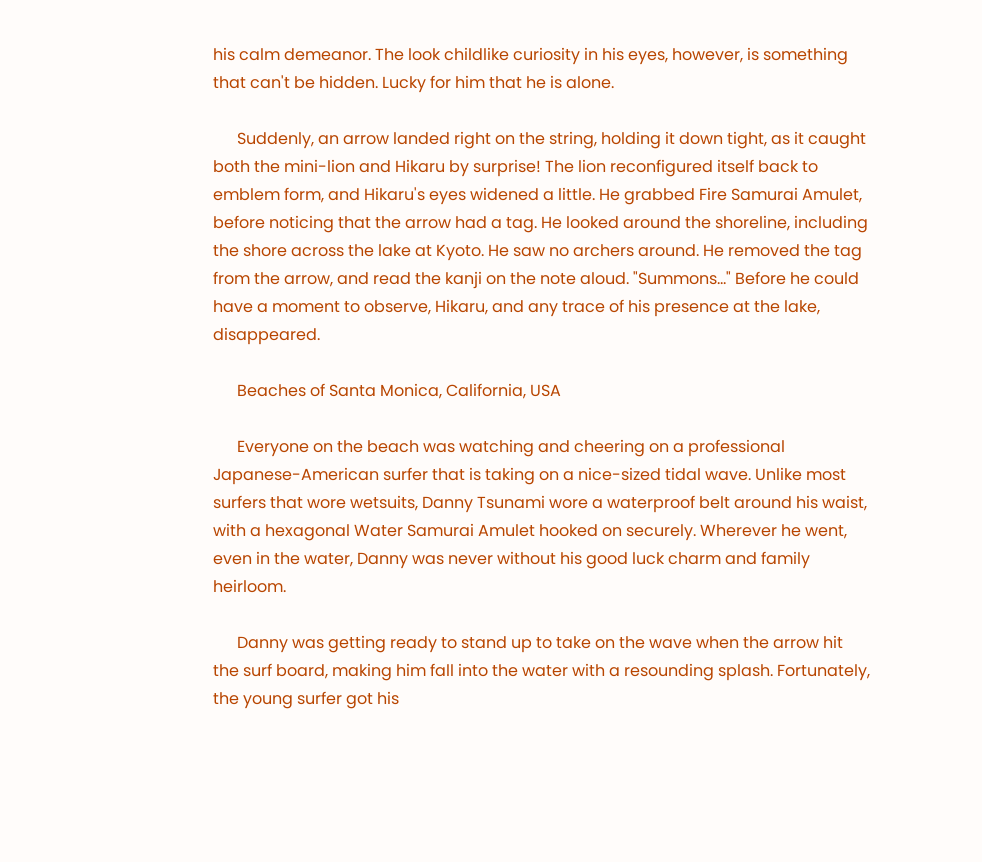his calm demeanor. The look childlike curiosity in his eyes, however, is something that can't be hidden. Lucky for him that he is alone.

      Suddenly, an arrow landed right on the string, holding it down tight, as it caught both the mini-lion and Hikaru by surprise! The lion reconfigured itself back to emblem form, and Hikaru's eyes widened a little. He grabbed Fire Samurai Amulet, before noticing that the arrow had a tag. He looked around the shoreline, including the shore across the lake at Kyoto. He saw no archers around. He removed the tag from the arrow, and read the kanji on the note aloud. "Summons..." Before he could have a moment to observe, Hikaru, and any trace of his presence at the lake, disappeared.

      Beaches of Santa Monica, California, USA

      Everyone on the beach was watching and cheering on a professional Japanese-American surfer that is taking on a nice-sized tidal wave. Unlike most surfers that wore wetsuits, Danny Tsunami wore a waterproof belt around his waist, with a hexagonal Water Samurai Amulet hooked on securely. Wherever he went, even in the water, Danny was never without his good luck charm and family heirloom.

      Danny was getting ready to stand up to take on the wave when the arrow hit the surf board, making him fall into the water with a resounding splash. Fortunately, the young surfer got his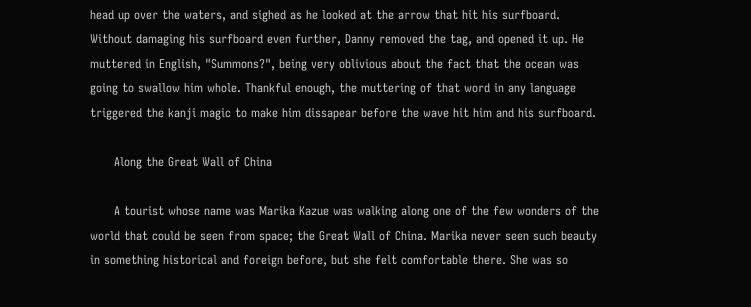head up over the waters, and sighed as he looked at the arrow that hit his surfboard. Without damaging his surfboard even further, Danny removed the tag, and opened it up. He muttered in English, "Summons?", being very oblivious about the fact that the ocean was going to swallow him whole. Thankful enough, the muttering of that word in any language triggered the kanji magic to make him dissapear before the wave hit him and his surfboard.

      Along the Great Wall of China

      A tourist whose name was Marika Kazue was walking along one of the few wonders of the world that could be seen from space; the Great Wall of China. Marika never seen such beauty in something historical and foreign before, but she felt comfortable there. She was so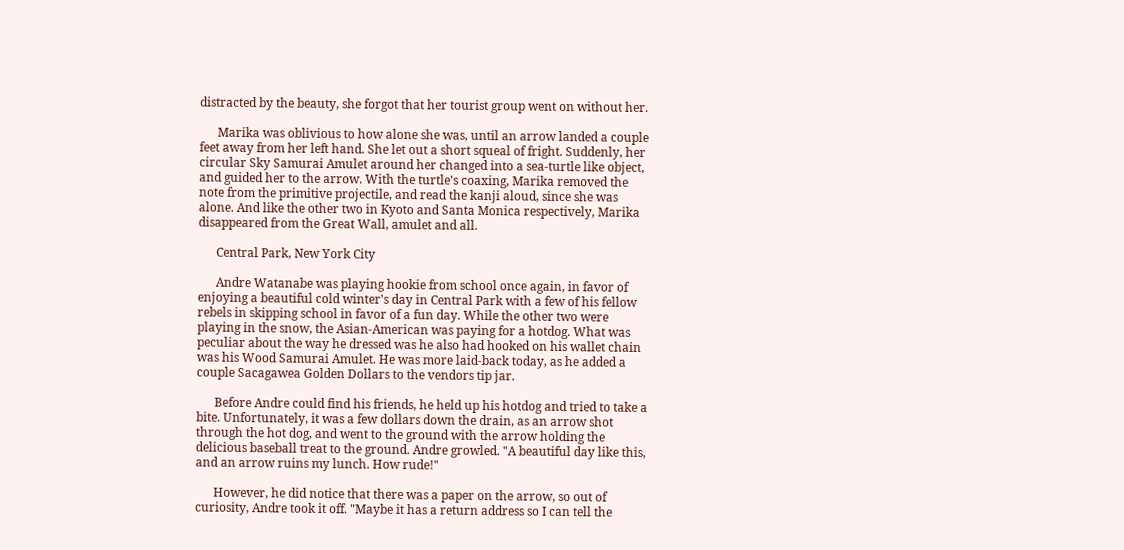distracted by the beauty, she forgot that her tourist group went on without her.

      Marika was oblivious to how alone she was, until an arrow landed a couple feet away from her left hand. She let out a short squeal of fright. Suddenly, her circular Sky Samurai Amulet around her changed into a sea-turtle like object, and guided her to the arrow. With the turtle's coaxing, Marika removed the note from the primitive projectile, and read the kanji aloud, since she was alone. And like the other two in Kyoto and Santa Monica respectively, Marika disappeared from the Great Wall, amulet and all.

      Central Park, New York City

      Andre Watanabe was playing hookie from school once again, in favor of enjoying a beautiful cold winter's day in Central Park with a few of his fellow rebels in skipping school in favor of a fun day. While the other two were playing in the snow, the Asian-American was paying for a hotdog. What was peculiar about the way he dressed was he also had hooked on his wallet chain was his Wood Samurai Amulet. He was more laid-back today, as he added a couple Sacagawea Golden Dollars to the vendors tip jar.

      Before Andre could find his friends, he held up his hotdog and tried to take a bite. Unfortunately, it was a few dollars down the drain, as an arrow shot through the hot dog, and went to the ground with the arrow holding the delicious baseball treat to the ground. Andre growled. "A beautiful day like this, and an arrow ruins my lunch. How rude!"

      However, he did notice that there was a paper on the arrow, so out of curiosity, Andre took it off. "Maybe it has a return address so I can tell the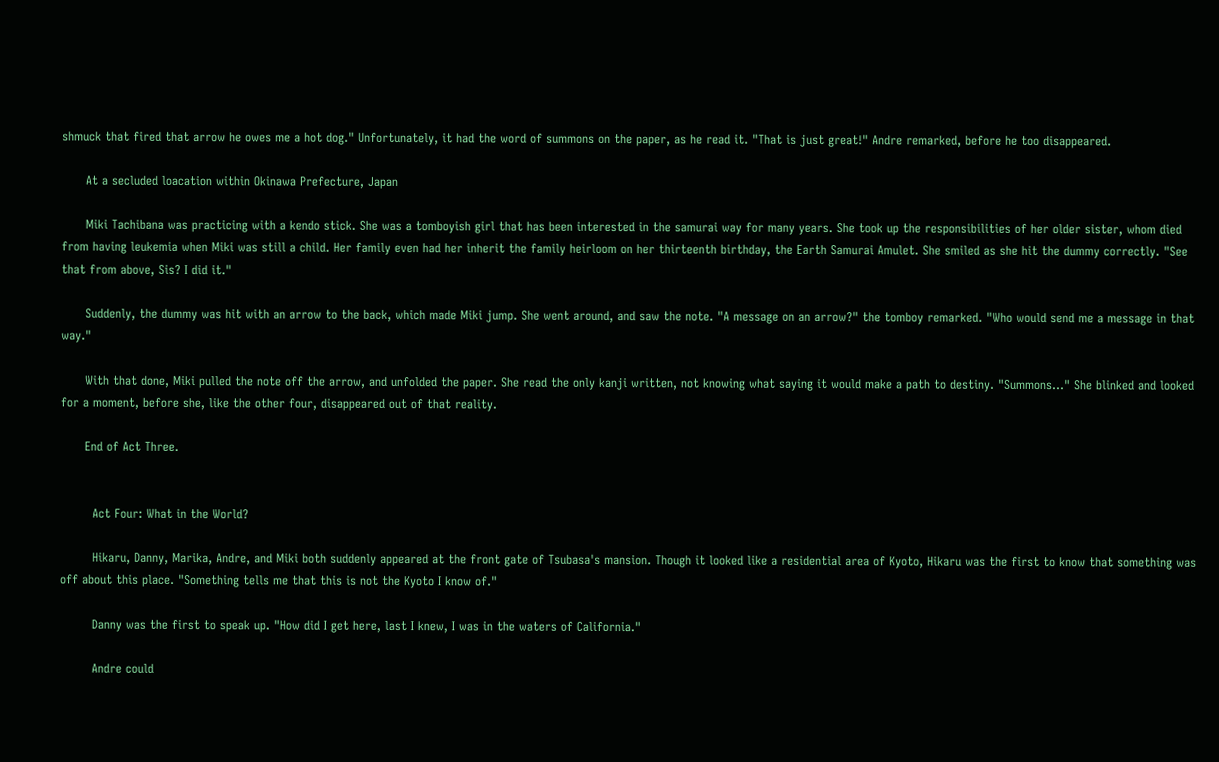shmuck that fired that arrow he owes me a hot dog." Unfortunately, it had the word of summons on the paper, as he read it. "That is just great!" Andre remarked, before he too disappeared.

      At a secluded loacation within Okinawa Prefecture, Japan

      Miki Tachibana was practicing with a kendo stick. She was a tomboyish girl that has been interested in the samurai way for many years. She took up the responsibilities of her older sister, whom died from having leukemia when Miki was still a child. Her family even had her inherit the family heirloom on her thirteenth birthday, the Earth Samurai Amulet. She smiled as she hit the dummy correctly. "See that from above, Sis? I did it."

      Suddenly, the dummy was hit with an arrow to the back, which made Miki jump. She went around, and saw the note. "A message on an arrow?" the tomboy remarked. "Who would send me a message in that way."

      With that done, Miki pulled the note off the arrow, and unfolded the paper. She read the only kanji written, not knowing what saying it would make a path to destiny. "Summons..." She blinked and looked for a moment, before she, like the other four, disappeared out of that reality.

      End of Act Three.


        Act Four: What in the World?

        Hikaru, Danny, Marika, Andre, and Miki both suddenly appeared at the front gate of Tsubasa's mansion. Though it looked like a residential area of Kyoto, Hikaru was the first to know that something was off about this place. "Something tells me that this is not the Kyoto I know of."

        Danny was the first to speak up. "How did I get here, last I knew, I was in the waters of California."

        Andre could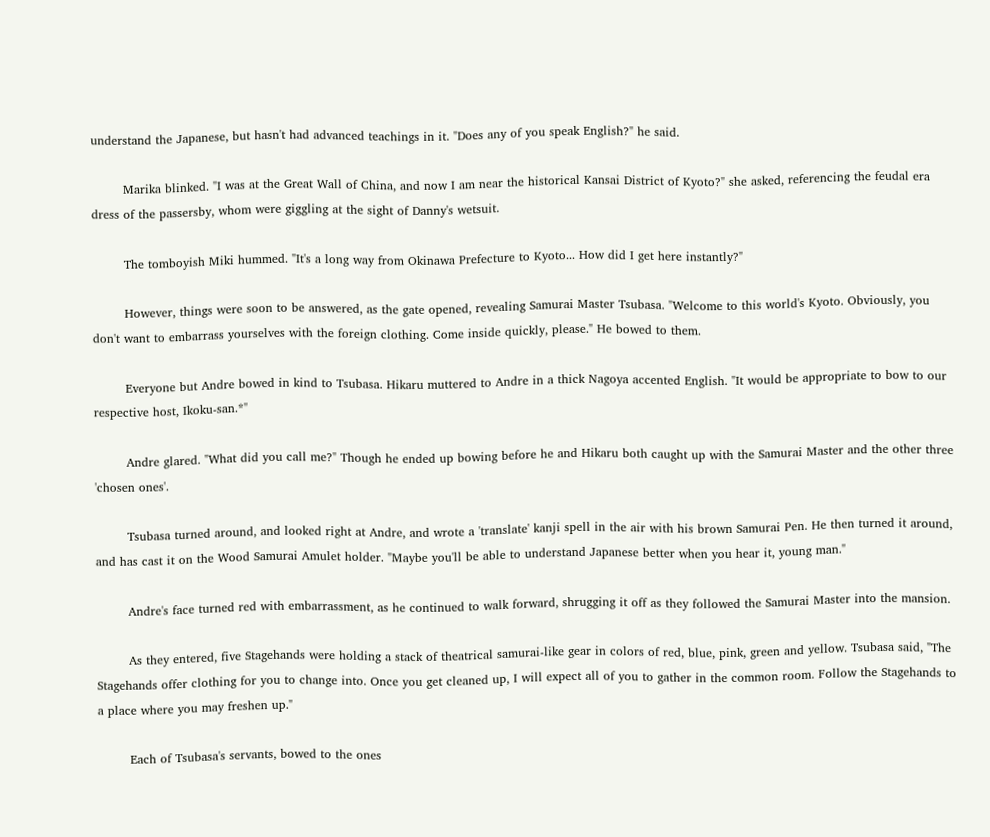understand the Japanese, but hasn't had advanced teachings in it. "Does any of you speak English?" he said.

        Marika blinked. "I was at the Great Wall of China, and now I am near the historical Kansai District of Kyoto?" she asked, referencing the feudal era dress of the passersby, whom were giggling at the sight of Danny's wetsuit.

        The tomboyish Miki hummed. "It's a long way from Okinawa Prefecture to Kyoto... How did I get here instantly?"

        However, things were soon to be answered, as the gate opened, revealing Samurai Master Tsubasa. "Welcome to this world's Kyoto. Obviously, you don't want to embarrass yourselves with the foreign clothing. Come inside quickly, please." He bowed to them.

        Everyone but Andre bowed in kind to Tsubasa. Hikaru muttered to Andre in a thick Nagoya accented English. "It would be appropriate to bow to our respective host, Ikoku-san.*"

        Andre glared. "What did you call me?" Though he ended up bowing before he and Hikaru both caught up with the Samurai Master and the other three 'chosen ones'.

        Tsubasa turned around, and looked right at Andre, and wrote a 'translate' kanji spell in the air with his brown Samurai Pen. He then turned it around, and has cast it on the Wood Samurai Amulet holder. "Maybe you'll be able to understand Japanese better when you hear it, young man."

        Andre's face turned red with embarrassment, as he continued to walk forward, shrugging it off as they followed the Samurai Master into the mansion.

        As they entered, five Stagehands were holding a stack of theatrical samurai-like gear in colors of red, blue, pink, green and yellow. Tsubasa said, "The Stagehands offer clothing for you to change into. Once you get cleaned up, I will expect all of you to gather in the common room. Follow the Stagehands to a place where you may freshen up."

        Each of Tsubasa's servants, bowed to the ones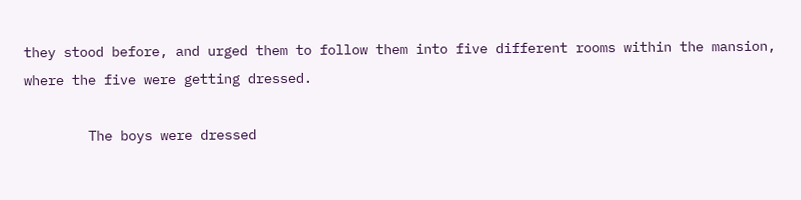they stood before, and urged them to follow them into five different rooms within the mansion, where the five were getting dressed.

        The boys were dressed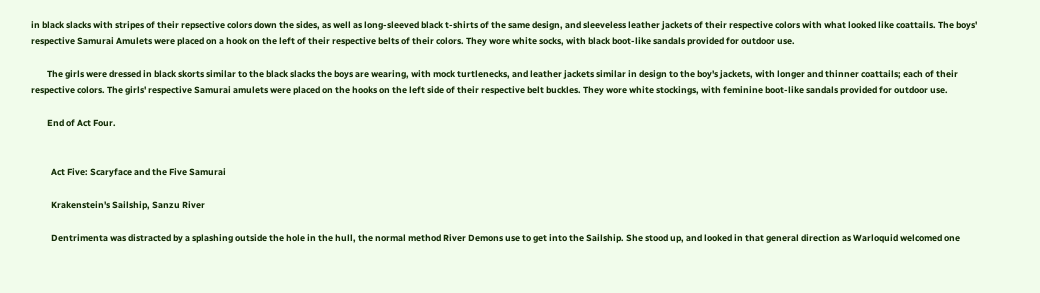in black slacks with stripes of their repsective colors down the sides, as well as long-sleeved black t-shirts of the same design, and sleeveless leather jackets of their respective colors with what looked like coattails. The boys' respective Samurai Amulets were placed on a hook on the left of their respective belts of their colors. They wore white socks, with black boot-like sandals provided for outdoor use.

        The girls were dressed in black skorts similar to the black slacks the boys are wearing, with mock turtlenecks, and leather jackets similar in design to the boy's jackets, with longer and thinner coattails; each of their respective colors. The girls' respective Samurai amulets were placed on the hooks on the left side of their respective belt buckles. They wore white stockings, with feminine boot-like sandals provided for outdoor use.

        End of Act Four.


          Act Five: Scaryface and the Five Samurai

          Krakenstein's Sailship, Sanzu River

          Dentrimenta was distracted by a splashing outside the hole in the hull, the normal method River Demons use to get into the Sailship. She stood up, and looked in that general direction as Warloquid welcomed one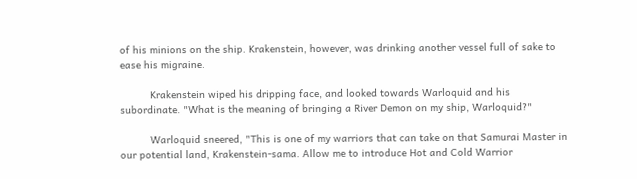of his minions on the ship. Krakenstein, however, was drinking another vessel full of sake to ease his migraine.

          Krakenstein wiped his dripping face, and looked towards Warloquid and his subordinate. "What is the meaning of bringing a River Demon on my ship, Warloquid?"

          Warloquid sneered, "This is one of my warriors that can take on that Samurai Master in our potential land, Krakenstein-sama. Allow me to introduce Hot and Cold Warrior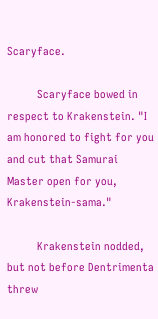Scaryface.

          Scaryface bowed in respect to Krakenstein. "I am honored to fight for you and cut that Samurai Master open for you, Krakenstein-sama."

          Krakenstein nodded, but not before Dentrimenta threw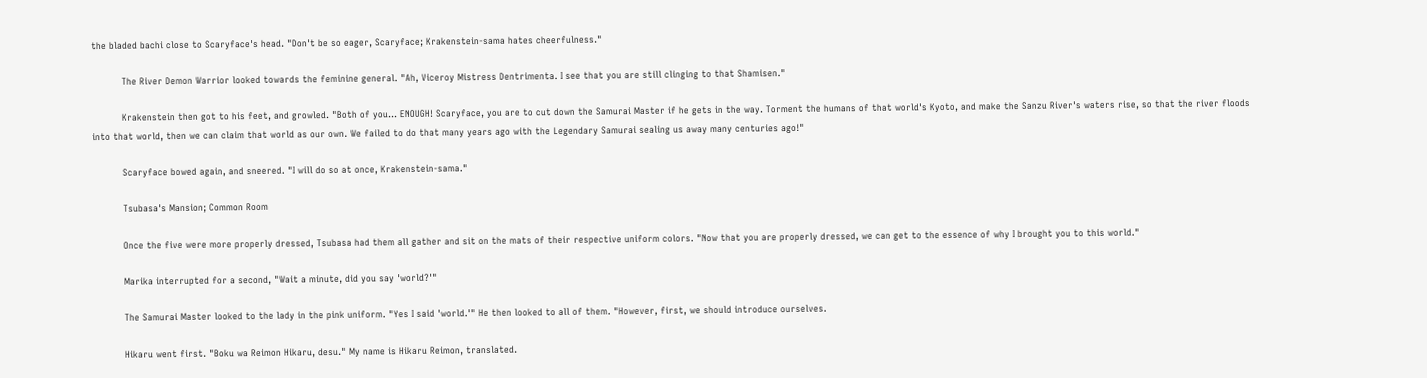the bladed bachi close to Scaryface's head. "Don't be so eager, Scaryface; Krakenstein-sama hates cheerfulness."

          The River Demon Warrior looked towards the feminine general. "Ah, Viceroy Mistress Dentrimenta. I see that you are still clinging to that Shamisen."

          Krakenstein then got to his feet, and growled. "Both of you... ENOUGH! Scaryface, you are to cut down the Samurai Master if he gets in the way. Torment the humans of that world's Kyoto, and make the Sanzu River's waters rise, so that the river floods into that world, then we can claim that world as our own. We failed to do that many years ago with the Legendary Samurai sealing us away many centuries ago!"

          Scaryface bowed again, and sneered. "I will do so at once, Krakenstein-sama."

          Tsubasa's Mansion; Common Room

          Once the five were more properly dressed, Tsubasa had them all gather and sit on the mats of their respective uniform colors. "Now that you are properly dressed, we can get to the essence of why I brought you to this world."

          Marika interrupted for a second, "Wait a minute, did you say 'world?'"

          The Samurai Master looked to the lady in the pink uniform. "Yes I said 'world.'" He then looked to all of them. "However, first, we should introduce ourselves.

          Hikaru went first. "Boku wa Reimon Hikaru, desu." My name is Hikaru Reimon, translated.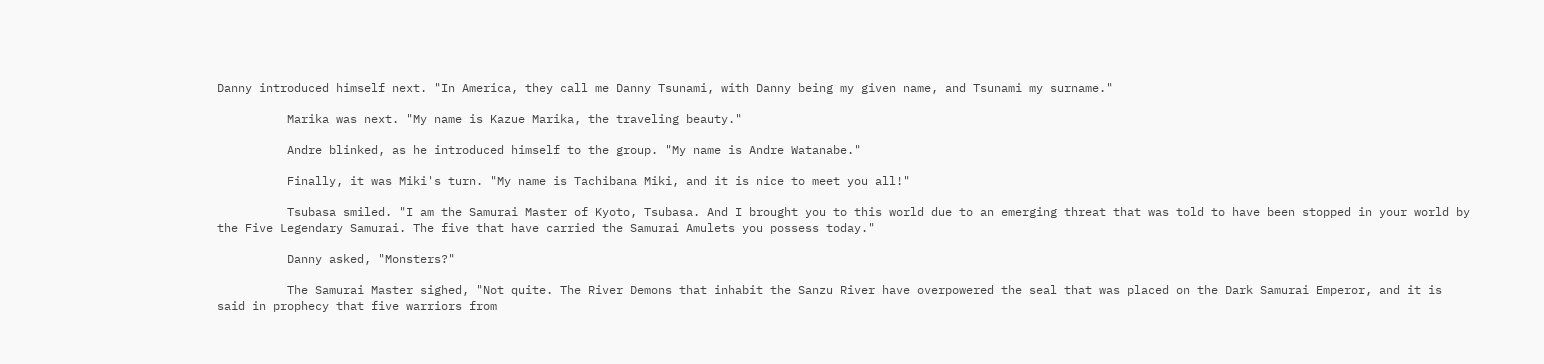Danny introduced himself next. "In America, they call me Danny Tsunami, with Danny being my given name, and Tsunami my surname."

          Marika was next. "My name is Kazue Marika, the traveling beauty."

          Andre blinked, as he introduced himself to the group. "My name is Andre Watanabe."

          Finally, it was Miki's turn. "My name is Tachibana Miki, and it is nice to meet you all!"

          Tsubasa smiled. "I am the Samurai Master of Kyoto, Tsubasa. And I brought you to this world due to an emerging threat that was told to have been stopped in your world by the Five Legendary Samurai. The five that have carried the Samurai Amulets you possess today."

          Danny asked, "Monsters?"

          The Samurai Master sighed, "Not quite. The River Demons that inhabit the Sanzu River have overpowered the seal that was placed on the Dark Samurai Emperor, and it is said in prophecy that five warriors from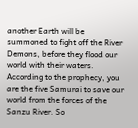another Earth will be summoned to fight off the River Demons, before they flood our world with their waters. According to the prophecy, you are the five Samurai to save our world from the forces of the Sanzu River. So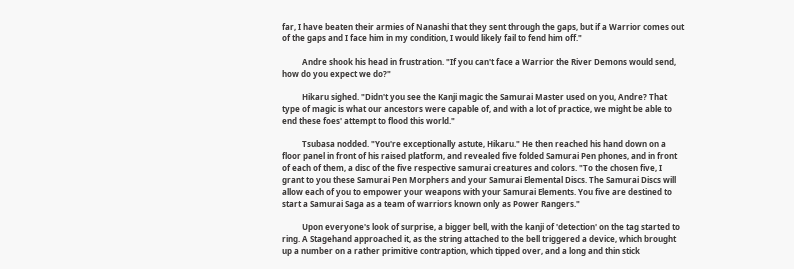far, I have beaten their armies of Nanashi that they sent through the gaps, but if a Warrior comes out of the gaps and I face him in my condition, I would likely fail to fend him off."

          Andre shook his head in frustration. "If you can't face a Warrior the River Demons would send, how do you expect we do?"

          Hikaru sighed. "Didn't you see the Kanji magic the Samurai Master used on you, Andre? That type of magic is what our ancestors were capable of, and with a lot of practice, we might be able to end these foes' attempt to flood this world."

          Tsubasa nodded. "You're exceptionally astute, Hikaru." He then reached his hand down on a floor panel in front of his raised platform, and revealed five folded Samurai Pen phones, and in front of each of them, a disc of the five respective samurai creatures and colors. "To the chosen five, I grant to you these Samurai Pen Morphers and your Samurai Elemental Discs. The Samurai Discs will allow each of you to empower your weapons with your Samurai Elements. You five are destined to start a Samurai Saga as a team of warriors known only as Power Rangers."

          Upon everyone's look of surprise, a bigger bell, with the kanji of 'detection' on the tag started to ring. A Stagehand approached it, as the string attached to the bell triggered a device, which brought up a number on a rather primitive contraption, which tipped over, and a long and thin stick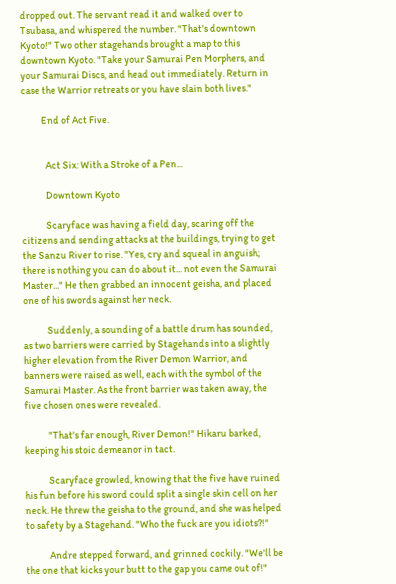dropped out. The servant read it and walked over to Tsubasa, and whispered the number. "That's downtown Kyoto!" Two other stagehands brought a map to this downtown Kyoto. "Take your Samurai Pen Morphers, and your Samurai Discs, and head out immediately. Return in case the Warrior retreats or you have slain both lives."

          End of Act Five.


            Act Six: With a Stroke of a Pen...

            Downtown Kyoto

            Scaryface was having a field day, scaring off the citizens and sending attacks at the buildings, trying to get the Sanzu River to rise. "Yes, cry and squeal in anguish; there is nothing you can do about it... not even the Samurai Master..." He then grabbed an innocent geisha, and placed one of his swords against her neck.

            Suddenly, a sounding of a battle drum has sounded, as two barriers were carried by Stagehands into a slightly higher elevation from the River Demon Warrior, and banners were raised as well, each with the symbol of the Samurai Master. As the front barrier was taken away, the five chosen ones were revealed.

            "That's far enough, River Demon!" Hikaru barked, keeping his stoic demeanor in tact.

            Scaryface growled, knowing that the five have ruined his fun before his sword could split a single skin cell on her neck. He threw the geisha to the ground, and she was helped to safety by a Stagehand. "Who the fuck are you idiots?!"

            Andre stepped forward, and grinned cockily. "We'll be the one that kicks your butt to the gap you came out of!"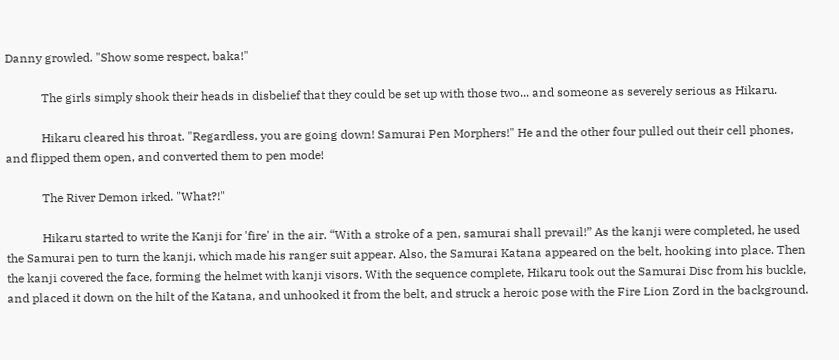Danny growled. "Show some respect, baka!"

            The girls simply shook their heads in disbelief that they could be set up with those two... and someone as severely serious as Hikaru.

            Hikaru cleared his throat. "Regardless, you are going down! Samurai Pen Morphers!" He and the other four pulled out their cell phones, and flipped them open, and converted them to pen mode!

            The River Demon irked. "What?!"

            Hikaru started to write the Kanji for 'fire' in the air. “With a stroke of a pen, samurai shall prevail!” As the kanji were completed, he used the Samurai pen to turn the kanji, which made his ranger suit appear. Also, the Samurai Katana appeared on the belt, hooking into place. Then the kanji covered the face, forming the helmet with kanji visors. With the sequence complete, Hikaru took out the Samurai Disc from his buckle, and placed it down on the hilt of the Katana, and unhooked it from the belt, and struck a heroic pose with the Fire Lion Zord in the background.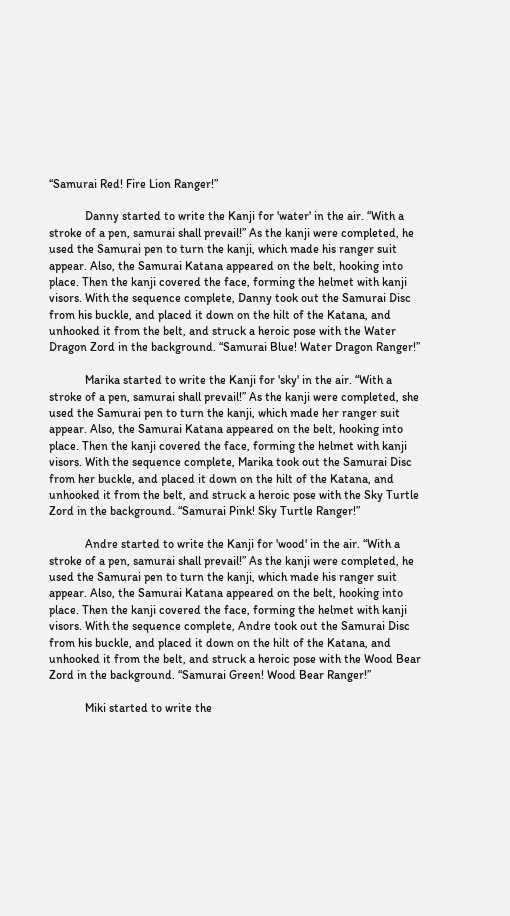“Samurai Red! Fire Lion Ranger!”

            Danny started to write the Kanji for 'water' in the air. “With a stroke of a pen, samurai shall prevail!” As the kanji were completed, he used the Samurai pen to turn the kanji, which made his ranger suit appear. Also, the Samurai Katana appeared on the belt, hooking into place. Then the kanji covered the face, forming the helmet with kanji visors. With the sequence complete, Danny took out the Samurai Disc from his buckle, and placed it down on the hilt of the Katana, and unhooked it from the belt, and struck a heroic pose with the Water Dragon Zord in the background. “Samurai Blue! Water Dragon Ranger!”

            Marika started to write the Kanji for 'sky' in the air. “With a stroke of a pen, samurai shall prevail!” As the kanji were completed, she used the Samurai pen to turn the kanji, which made her ranger suit appear. Also, the Samurai Katana appeared on the belt, hooking into place. Then the kanji covered the face, forming the helmet with kanji visors. With the sequence complete, Marika took out the Samurai Disc from her buckle, and placed it down on the hilt of the Katana, and unhooked it from the belt, and struck a heroic pose with the Sky Turtle Zord in the background. “Samurai Pink! Sky Turtle Ranger!”

            Andre started to write the Kanji for 'wood' in the air. “With a stroke of a pen, samurai shall prevail!” As the kanji were completed, he used the Samurai pen to turn the kanji, which made his ranger suit appear. Also, the Samurai Katana appeared on the belt, hooking into place. Then the kanji covered the face, forming the helmet with kanji visors. With the sequence complete, Andre took out the Samurai Disc from his buckle, and placed it down on the hilt of the Katana, and unhooked it from the belt, and struck a heroic pose with the Wood Bear Zord in the background. “Samurai Green! Wood Bear Ranger!”

            Miki started to write the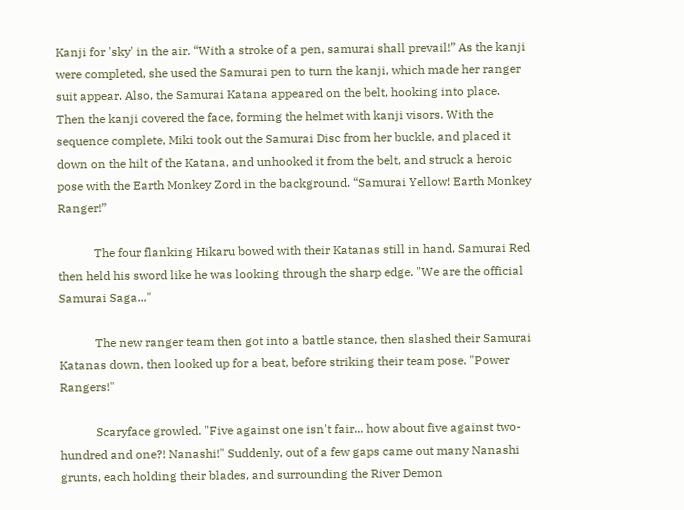Kanji for 'sky' in the air. “With a stroke of a pen, samurai shall prevail!” As the kanji were completed, she used the Samurai pen to turn the kanji, which made her ranger suit appear. Also, the Samurai Katana appeared on the belt, hooking into place. Then the kanji covered the face, forming the helmet with kanji visors. With the sequence complete, Miki took out the Samurai Disc from her buckle, and placed it down on the hilt of the Katana, and unhooked it from the belt, and struck a heroic pose with the Earth Monkey Zord in the background. “Samurai Yellow! Earth Monkey Ranger!”

            The four flanking Hikaru bowed with their Katanas still in hand. Samurai Red then held his sword like he was looking through the sharp edge. "We are the official Samurai Saga..."

            The new ranger team then got into a battle stance, then slashed their Samurai Katanas down, then looked up for a beat, before striking their team pose. "Power Rangers!"

            Scaryface growled. "Five against one isn't fair... how about five against two-hundred and one?! Nanashi!" Suddenly, out of a few gaps came out many Nanashi grunts, each holding their blades, and surrounding the River Demon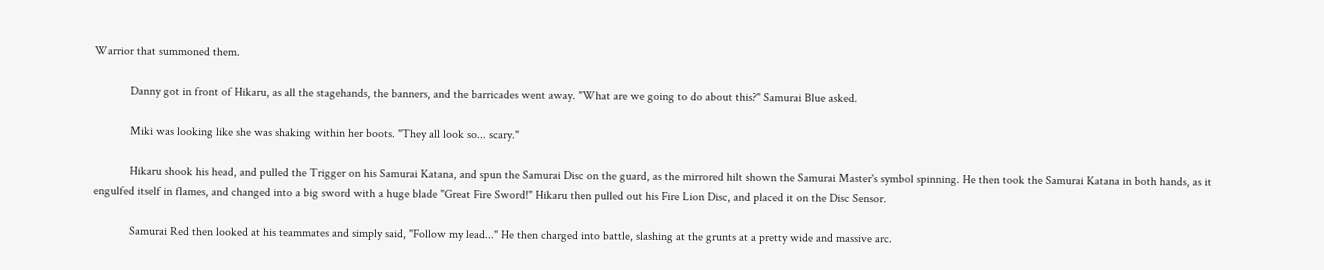Warrior that summoned them.

            Danny got in front of Hikaru, as all the stagehands, the banners, and the barricades went away. "What are we going to do about this?" Samurai Blue asked.

            Miki was looking like she was shaking within her boots. "They all look so... scary."

            Hikaru shook his head, and pulled the Trigger on his Samurai Katana, and spun the Samurai Disc on the guard, as the mirrored hilt shown the Samurai Master's symbol spinning. He then took the Samurai Katana in both hands, as it engulfed itself in flames, and changed into a big sword with a huge blade "Great Fire Sword!" Hikaru then pulled out his Fire Lion Disc, and placed it on the Disc Sensor.

            Samurai Red then looked at his teammates and simply said, "Follow my lead..." He then charged into battle, slashing at the grunts at a pretty wide and massive arc.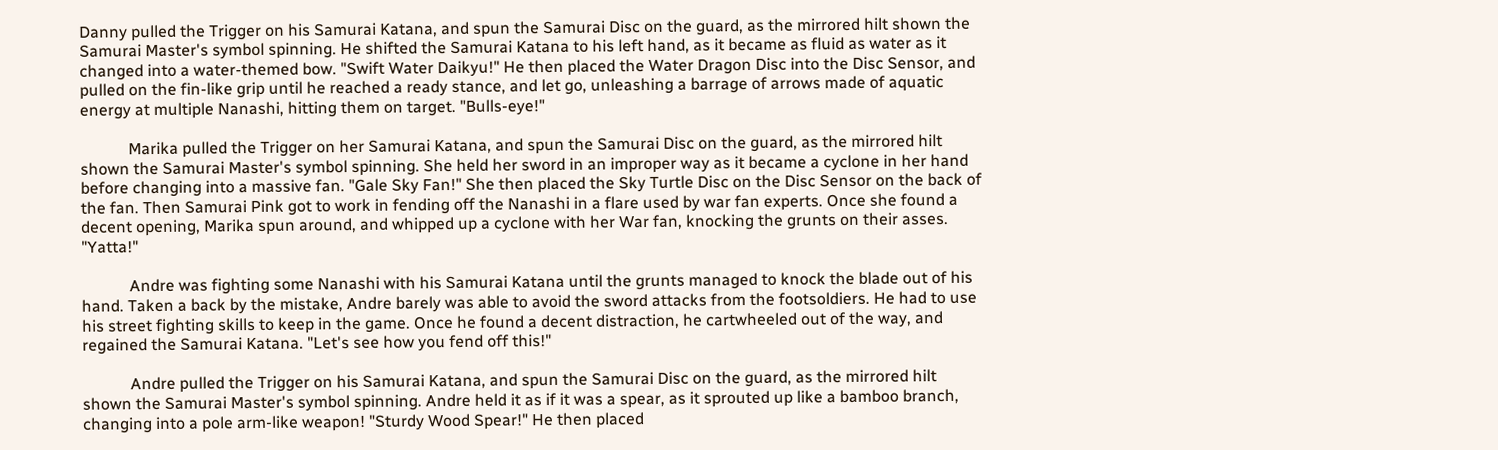Danny pulled the Trigger on his Samurai Katana, and spun the Samurai Disc on the guard, as the mirrored hilt shown the Samurai Master's symbol spinning. He shifted the Samurai Katana to his left hand, as it became as fluid as water as it changed into a water-themed bow. "Swift Water Daikyu!" He then placed the Water Dragon Disc into the Disc Sensor, and pulled on the fin-like grip until he reached a ready stance, and let go, unleashing a barrage of arrows made of aquatic energy at multiple Nanashi, hitting them on target. "Bulls-eye!"

            Marika pulled the Trigger on her Samurai Katana, and spun the Samurai Disc on the guard, as the mirrored hilt shown the Samurai Master's symbol spinning. She held her sword in an improper way as it became a cyclone in her hand before changing into a massive fan. "Gale Sky Fan!" She then placed the Sky Turtle Disc on the Disc Sensor on the back of the fan. Then Samurai Pink got to work in fending off the Nanashi in a flare used by war fan experts. Once she found a decent opening, Marika spun around, and whipped up a cyclone with her War fan, knocking the grunts on their asses. "Yatta!"

            Andre was fighting some Nanashi with his Samurai Katana until the grunts managed to knock the blade out of his hand. Taken a back by the mistake, Andre barely was able to avoid the sword attacks from the footsoldiers. He had to use his street fighting skills to keep in the game. Once he found a decent distraction, he cartwheeled out of the way, and regained the Samurai Katana. "Let's see how you fend off this!"

            Andre pulled the Trigger on his Samurai Katana, and spun the Samurai Disc on the guard, as the mirrored hilt shown the Samurai Master's symbol spinning. Andre held it as if it was a spear, as it sprouted up like a bamboo branch, changing into a pole arm-like weapon! "Sturdy Wood Spear!" He then placed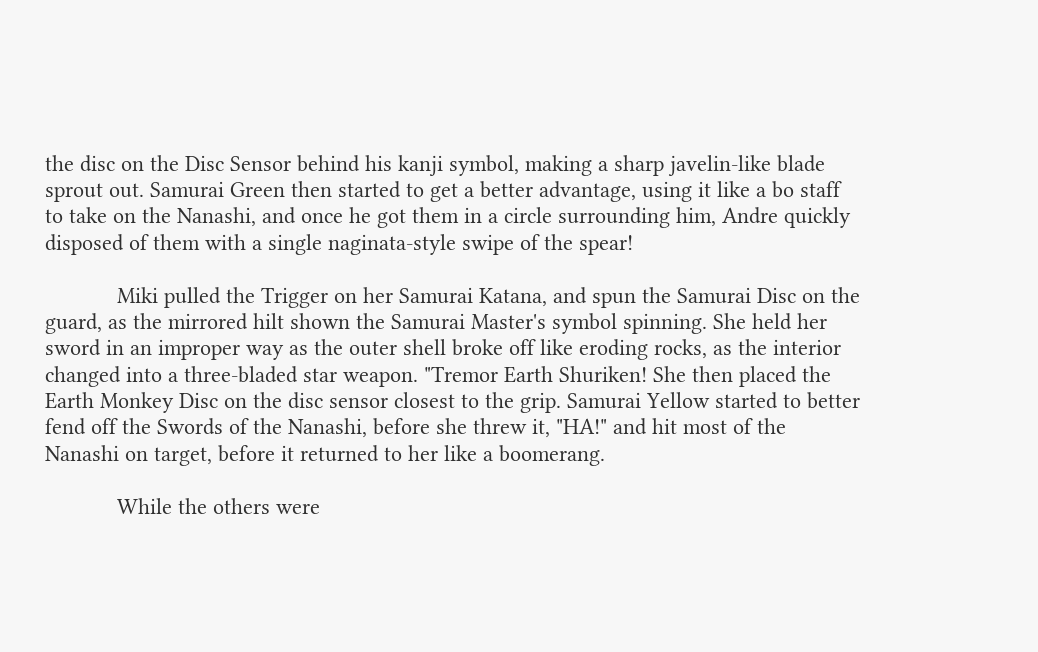the disc on the Disc Sensor behind his kanji symbol, making a sharp javelin-like blade sprout out. Samurai Green then started to get a better advantage, using it like a bo staff to take on the Nanashi, and once he got them in a circle surrounding him, Andre quickly disposed of them with a single naginata-style swipe of the spear!

            Miki pulled the Trigger on her Samurai Katana, and spun the Samurai Disc on the guard, as the mirrored hilt shown the Samurai Master's symbol spinning. She held her sword in an improper way as the outer shell broke off like eroding rocks, as the interior changed into a three-bladed star weapon. "Tremor Earth Shuriken! She then placed the Earth Monkey Disc on the disc sensor closest to the grip. Samurai Yellow started to better fend off the Swords of the Nanashi, before she threw it, "HA!" and hit most of the Nanashi on target, before it returned to her like a boomerang.

            While the others were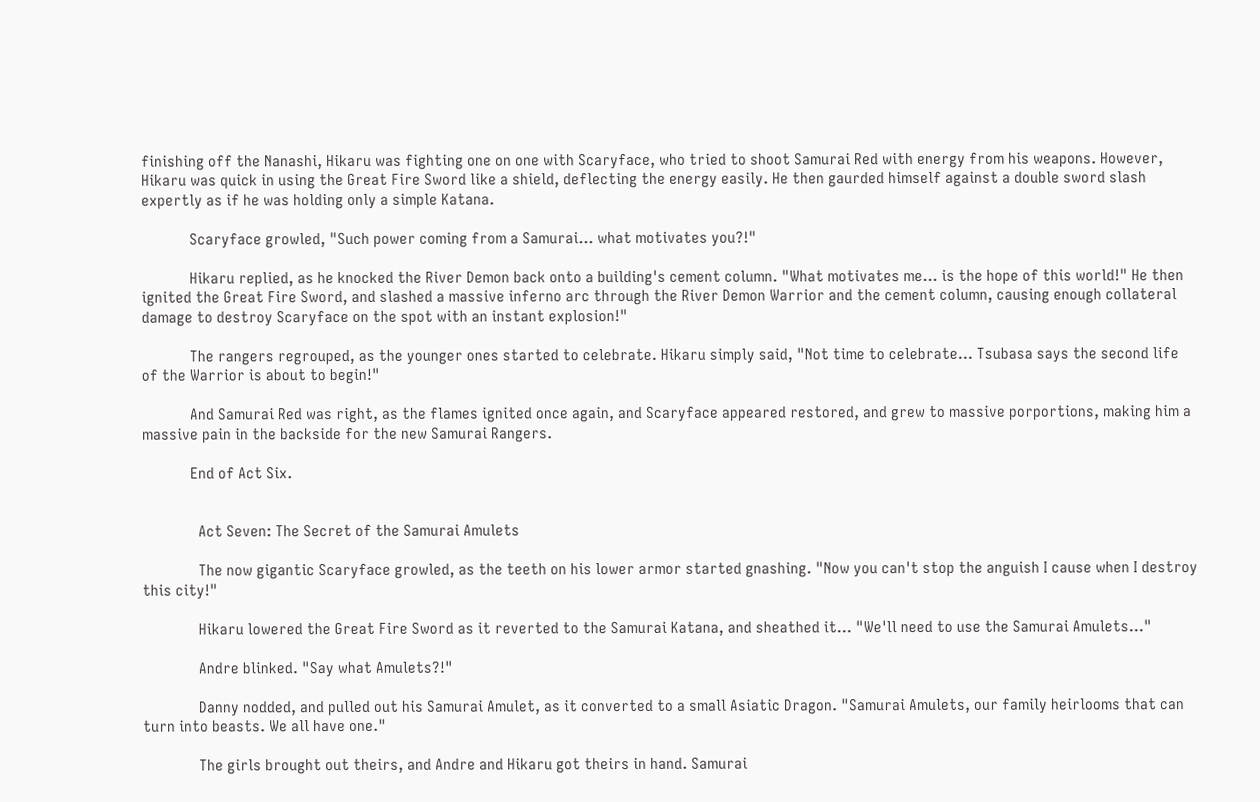finishing off the Nanashi, Hikaru was fighting one on one with Scaryface, who tried to shoot Samurai Red with energy from his weapons. However, Hikaru was quick in using the Great Fire Sword like a shield, deflecting the energy easily. He then gaurded himself against a double sword slash expertly as if he was holding only a simple Katana.

            Scaryface growled, "Such power coming from a Samurai... what motivates you?!"

            Hikaru replied, as he knocked the River Demon back onto a building's cement column. "What motivates me... is the hope of this world!" He then ignited the Great Fire Sword, and slashed a massive inferno arc through the River Demon Warrior and the cement column, causing enough collateral damage to destroy Scaryface on the spot with an instant explosion!"

            The rangers regrouped, as the younger ones started to celebrate. Hikaru simply said, "Not time to celebrate... Tsubasa says the second life of the Warrior is about to begin!"

            And Samurai Red was right, as the flames ignited once again, and Scaryface appeared restored, and grew to massive porportions, making him a massive pain in the backside for the new Samurai Rangers.

            End of Act Six.


              Act Seven: The Secret of the Samurai Amulets

              The now gigantic Scaryface growled, as the teeth on his lower armor started gnashing. "Now you can't stop the anguish I cause when I destroy this city!"

              Hikaru lowered the Great Fire Sword as it reverted to the Samurai Katana, and sheathed it... "We'll need to use the Samurai Amulets..."

              Andre blinked. "Say what Amulets?!"

              Danny nodded, and pulled out his Samurai Amulet, as it converted to a small Asiatic Dragon. "Samurai Amulets, our family heirlooms that can turn into beasts. We all have one."

              The girls brought out theirs, and Andre and Hikaru got theirs in hand. Samurai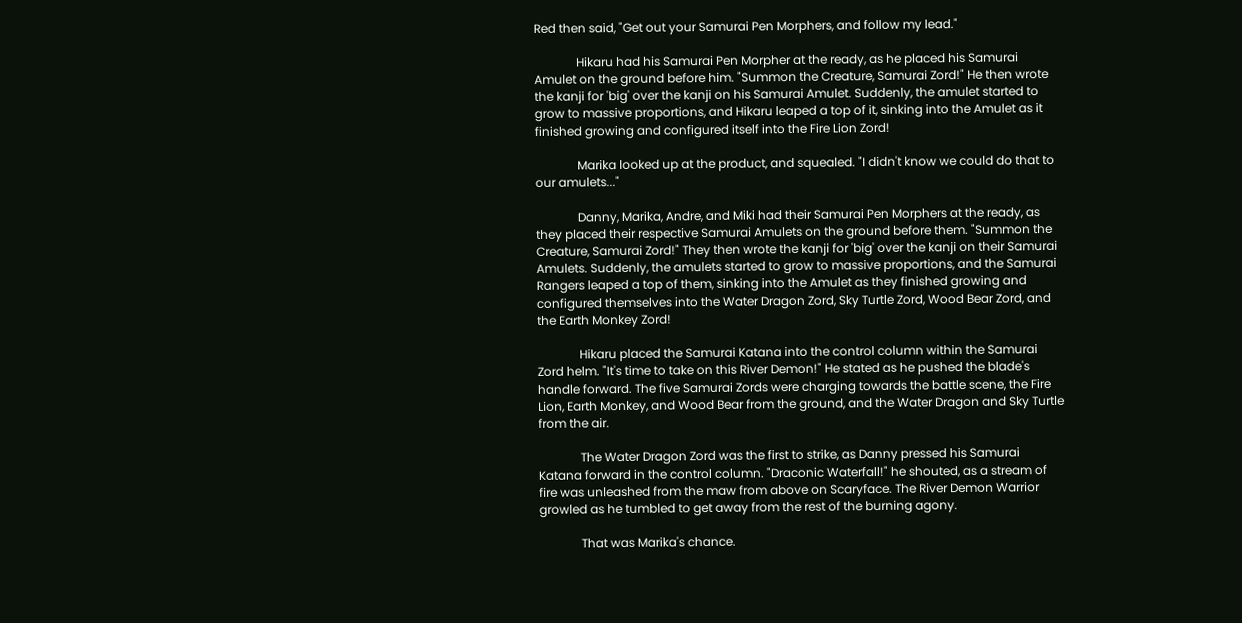Red then said, "Get out your Samurai Pen Morphers, and follow my lead."

              Hikaru had his Samurai Pen Morpher at the ready, as he placed his Samurai Amulet on the ground before him. "Summon the Creature, Samurai Zord!" He then wrote the kanji for 'big' over the kanji on his Samurai Amulet. Suddenly, the amulet started to grow to massive proportions, and Hikaru leaped a top of it, sinking into the Amulet as it finished growing and configured itself into the Fire Lion Zord!

              Marika looked up at the product, and squealed. "I didn't know we could do that to our amulets..."

              Danny, Marika, Andre, and Miki had their Samurai Pen Morphers at the ready, as they placed their respective Samurai Amulets on the ground before them. "Summon the Creature, Samurai Zord!" They then wrote the kanji for 'big' over the kanji on their Samurai Amulets. Suddenly, the amulets started to grow to massive proportions, and the Samurai Rangers leaped a top of them, sinking into the Amulet as they finished growing and configured themselves into the Water Dragon Zord, Sky Turtle Zord, Wood Bear Zord, and the Earth Monkey Zord!

              Hikaru placed the Samurai Katana into the control column within the Samurai Zord helm. "It's time to take on this River Demon!" He stated as he pushed the blade's handle forward. The five Samurai Zords were charging towards the battle scene, the Fire Lion, Earth Monkey, and Wood Bear from the ground, and the Water Dragon and Sky Turtle from the air.

              The Water Dragon Zord was the first to strike, as Danny pressed his Samurai Katana forward in the control column. "Draconic Waterfall!" he shouted, as a stream of fire was unleashed from the maw from above on Scaryface. The River Demon Warrior growled as he tumbled to get away from the rest of the burning agony.

              That was Marika's chance.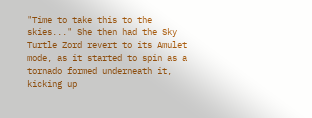"Time to take this to the skies..." She then had the Sky Turtle Zord revert to its Amulet mode, as it started to spin as a tornado formed underneath it, kicking up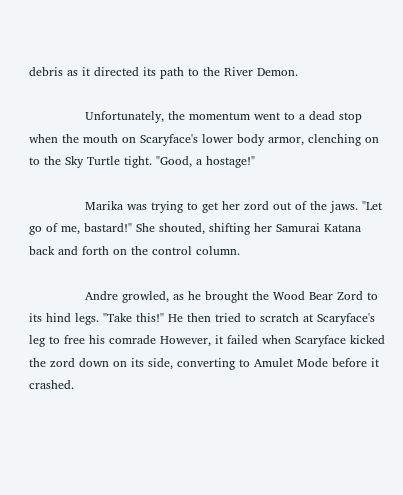debris as it directed its path to the River Demon.

              Unfortunately, the momentum went to a dead stop when the mouth on Scaryface's lower body armor, clenching on to the Sky Turtle tight. "Good, a hostage!"

              Marika was trying to get her zord out of the jaws. "Let go of me, bastard!" She shouted, shifting her Samurai Katana back and forth on the control column.

              Andre growled, as he brought the Wood Bear Zord to its hind legs. "Take this!" He then tried to scratch at Scaryface's leg to free his comrade However, it failed when Scaryface kicked the zord down on its side, converting to Amulet Mode before it crashed.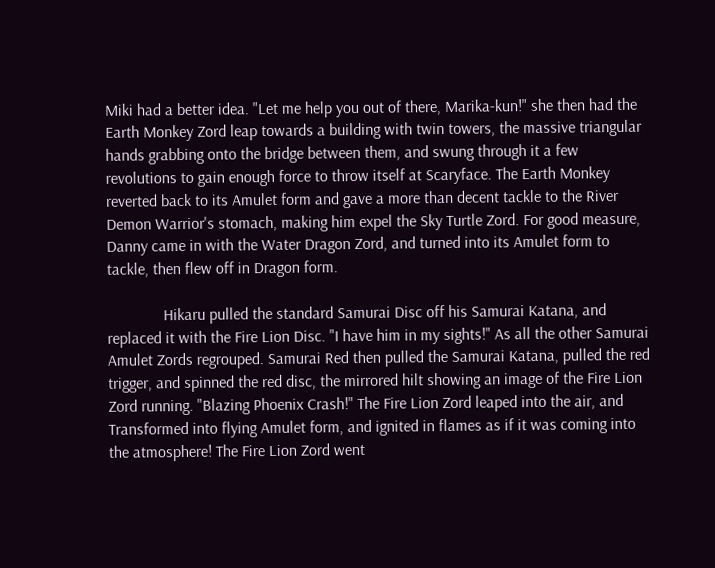Miki had a better idea. "Let me help you out of there, Marika-kun!" she then had the Earth Monkey Zord leap towards a building with twin towers, the massive triangular hands grabbing onto the bridge between them, and swung through it a few revolutions to gain enough force to throw itself at Scaryface. The Earth Monkey reverted back to its Amulet form and gave a more than decent tackle to the River Demon Warrior's stomach, making him expel the Sky Turtle Zord. For good measure, Danny came in with the Water Dragon Zord, and turned into its Amulet form to tackle, then flew off in Dragon form.

              Hikaru pulled the standard Samurai Disc off his Samurai Katana, and replaced it with the Fire Lion Disc. "I have him in my sights!" As all the other Samurai Amulet Zords regrouped. Samurai Red then pulled the Samurai Katana, pulled the red trigger, and spinned the red disc, the mirrored hilt showing an image of the Fire Lion Zord running. "Blazing Phoenix Crash!" The Fire Lion Zord leaped into the air, and Transformed into flying Amulet form, and ignited in flames as if it was coming into the atmosphere! The Fire Lion Zord went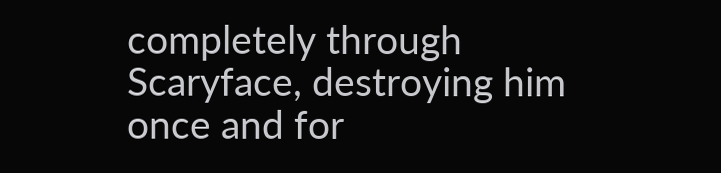completely through Scaryface, destroying him once and for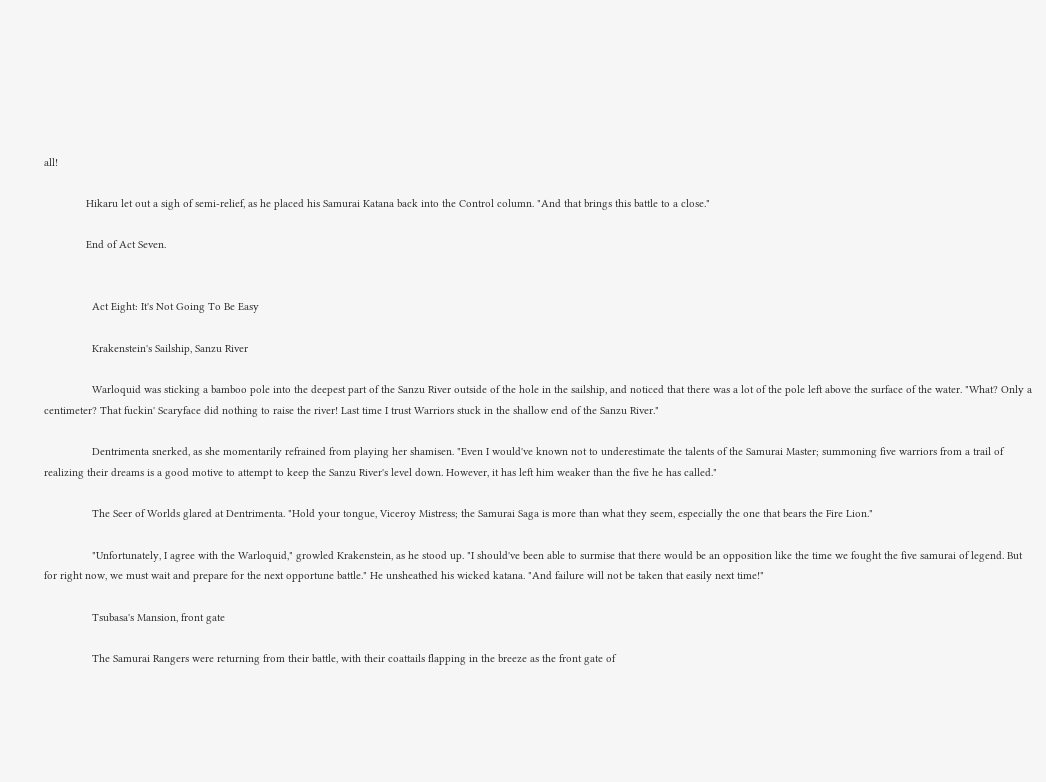all!

              Hikaru let out a sigh of semi-relief, as he placed his Samurai Katana back into the Control column. "And that brings this battle to a close."

              End of Act Seven.


                Act Eight: It's Not Going To Be Easy

                Krakenstein's Sailship, Sanzu River

                Warloquid was sticking a bamboo pole into the deepest part of the Sanzu River outside of the hole in the sailship, and noticed that there was a lot of the pole left above the surface of the water. "What? Only a centimeter? That fuckin' Scaryface did nothing to raise the river! Last time I trust Warriors stuck in the shallow end of the Sanzu River."

                Dentrimenta snerked, as she momentarily refrained from playing her shamisen. "Even I would've known not to underestimate the talents of the Samurai Master; summoning five warriors from a trail of realizing their dreams is a good motive to attempt to keep the Sanzu River's level down. However, it has left him weaker than the five he has called."

                The Seer of Worlds glared at Dentrimenta. "Hold your tongue, Viceroy Mistress; the Samurai Saga is more than what they seem, especially the one that bears the Fire Lion."

                "Unfortunately, I agree with the Warloquid," growled Krakenstein, as he stood up. "I should've been able to surmise that there would be an opposition like the time we fought the five samurai of legend. But for right now, we must wait and prepare for the next opportune battle." He unsheathed his wicked katana. "And failure will not be taken that easily next time!"

                Tsubasa's Mansion, front gate

                The Samurai Rangers were returning from their battle, with their coattails flapping in the breeze as the front gate of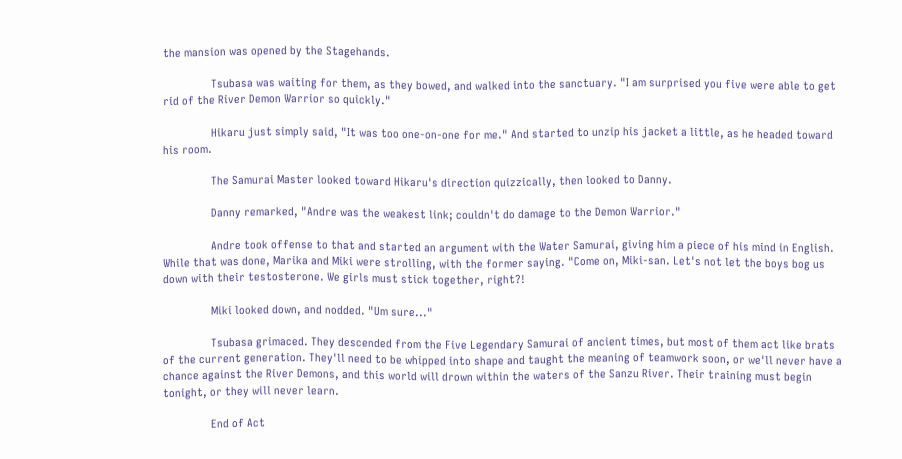the mansion was opened by the Stagehands.

                Tsubasa was waiting for them, as they bowed, and walked into the sanctuary. "I am surprised you five were able to get rid of the River Demon Warrior so quickly."

                Hikaru just simply said, "It was too one-on-one for me." And started to unzip his jacket a little, as he headed toward his room.

                The Samurai Master looked toward Hikaru's direction quizzically, then looked to Danny.

                Danny remarked, "Andre was the weakest link; couldn't do damage to the Demon Warrior."

                Andre took offense to that and started an argument with the Water Samurai, giving him a piece of his mind in English. While that was done, Marika and Miki were strolling, with the former saying. "Come on, Miki-san. Let's not let the boys bog us down with their testosterone. We girls must stick together, right?!

                Miki looked down, and nodded. "Um sure..."

                Tsubasa grimaced. They descended from the Five Legendary Samurai of ancient times, but most of them act like brats of the current generation. They'll need to be whipped into shape and taught the meaning of teamwork soon, or we'll never have a chance against the River Demons, and this world will drown within the waters of the Sanzu River. Their training must begin tonight, or they will never learn.

                End of Act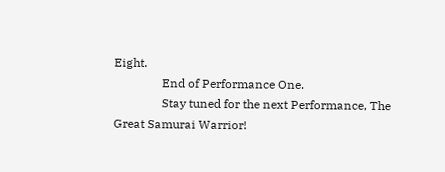Eight.
                End of Performance One.
                Stay tuned for the next Performance, The Great Samurai Warrior!